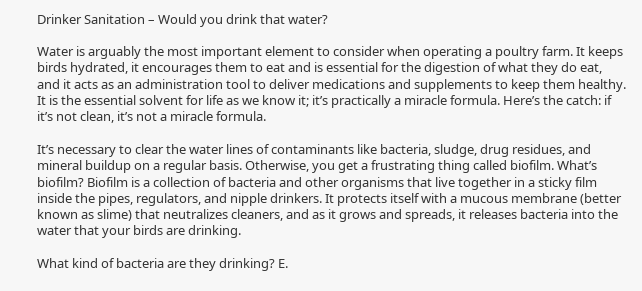Drinker Sanitation – Would you drink that water?

Water is arguably the most important element to consider when operating a poultry farm. It keeps birds hydrated, it encourages them to eat and is essential for the digestion of what they do eat, and it acts as an administration tool to deliver medications and supplements to keep them healthy. It is the essential solvent for life as we know it; it’s practically a miracle formula. Here’s the catch: if it’s not clean, it’s not a miracle formula.

It’s necessary to clear the water lines of contaminants like bacteria, sludge, drug residues, and mineral buildup on a regular basis. Otherwise, you get a frustrating thing called biofilm. What’s biofilm? Biofilm is a collection of bacteria and other organisms that live together in a sticky film inside the pipes, regulators, and nipple drinkers. It protects itself with a mucous membrane (better known as slime) that neutralizes cleaners, and as it grows and spreads, it releases bacteria into the water that your birds are drinking.

What kind of bacteria are they drinking? E.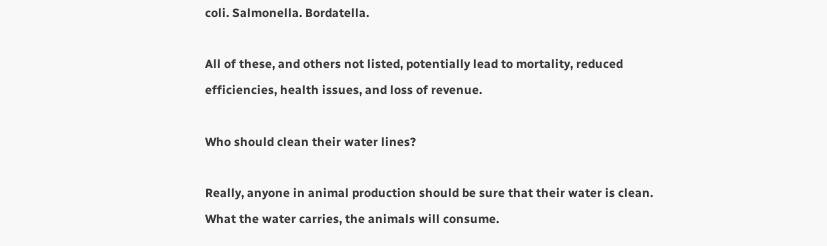coli. Salmonella. Bordatella.

All of these, and others not listed, potentially lead to mortality, reduced efficiencies, health issues, and loss of revenue.

Who should clean their water lines?

Really, anyone in animal production should be sure that their water is clean. What the water carries, the animals will consume.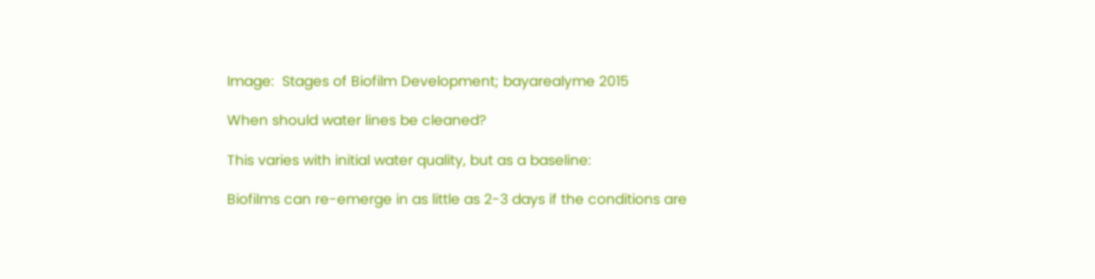Image:  Stages of Biofilm Development; bayarealyme 2015

When should water lines be cleaned?

This varies with initial water quality, but as a baseline:

Biofilms can re-emerge in as little as 2-3 days if the conditions are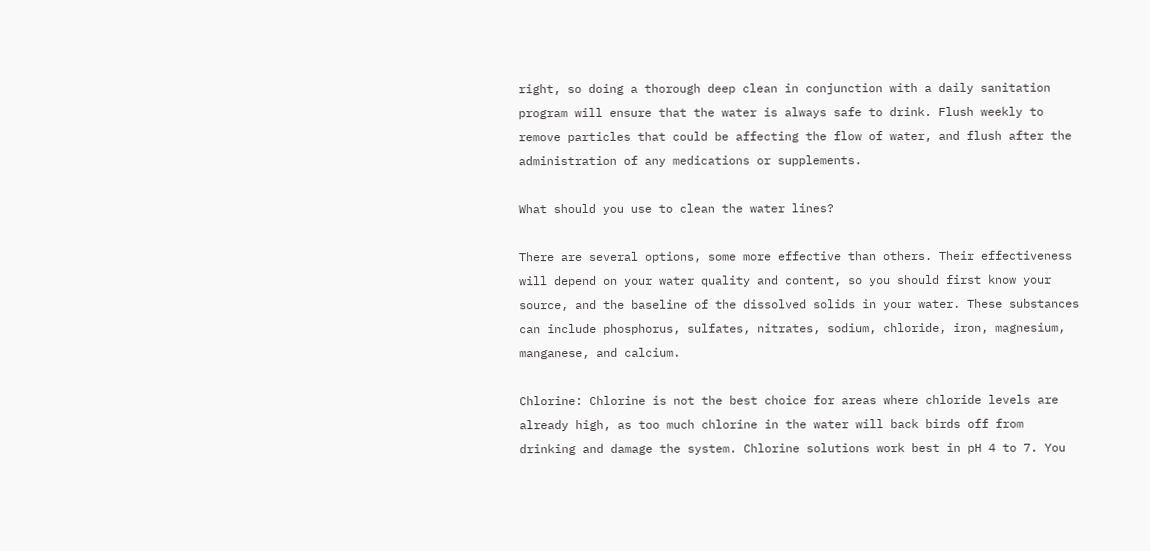right, so doing a thorough deep clean in conjunction with a daily sanitation program will ensure that the water is always safe to drink. Flush weekly to remove particles that could be affecting the flow of water, and flush after the administration of any medications or supplements.

What should you use to clean the water lines?

There are several options, some more effective than others. Their effectiveness will depend on your water quality and content, so you should first know your source, and the baseline of the dissolved solids in your water. These substances can include phosphorus, sulfates, nitrates, sodium, chloride, iron, magnesium, manganese, and calcium.

Chlorine: Chlorine is not the best choice for areas where chloride levels are already high, as too much chlorine in the water will back birds off from drinking and damage the system. Chlorine solutions work best in pH 4 to 7. You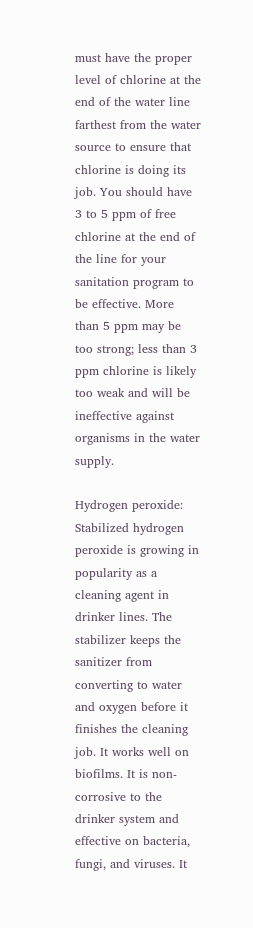must have the proper level of chlorine at the end of the water line farthest from the water source to ensure that chlorine is doing its job. You should have 3 to 5 ppm of free chlorine at the end of the line for your sanitation program to be effective. More than 5 ppm may be too strong; less than 3 ppm chlorine is likely too weak and will be ineffective against organisms in the water supply.

Hydrogen peroxide: Stabilized hydrogen peroxide is growing in popularity as a cleaning agent in drinker lines. The stabilizer keeps the sanitizer from converting to water and oxygen before it finishes the cleaning job. It works well on biofilms. It is non-corrosive to the drinker system and effective on bacteria, fungi, and viruses. It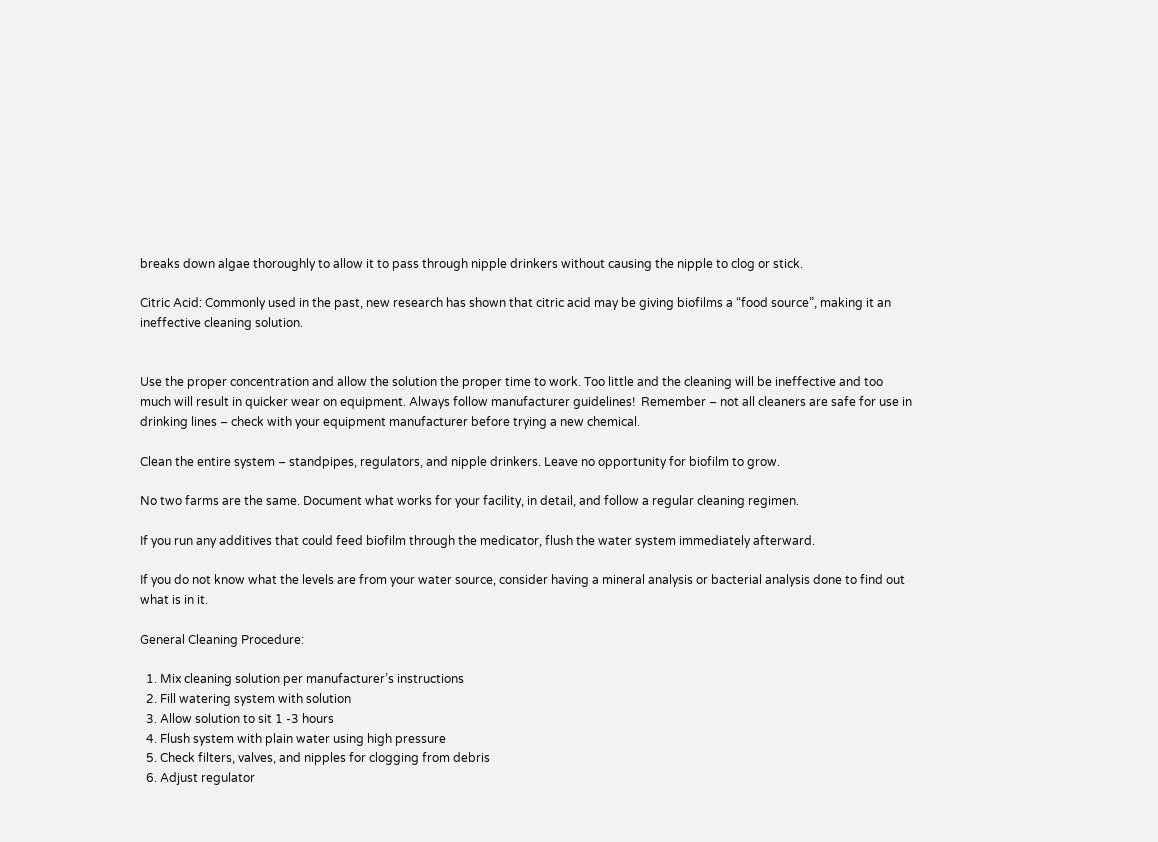breaks down algae thoroughly to allow it to pass through nipple drinkers without causing the nipple to clog or stick.

Citric Acid: Commonly used in the past, new research has shown that citric acid may be giving biofilms a “food source”, making it an ineffective cleaning solution.


Use the proper concentration and allow the solution the proper time to work. Too little and the cleaning will be ineffective and too much will result in quicker wear on equipment. Always follow manufacturer guidelines!  Remember – not all cleaners are safe for use in drinking lines – check with your equipment manufacturer before trying a new chemical.

Clean the entire system – standpipes, regulators, and nipple drinkers. Leave no opportunity for biofilm to grow.

No two farms are the same. Document what works for your facility, in detail, and follow a regular cleaning regimen.

If you run any additives that could feed biofilm through the medicator, flush the water system immediately afterward.

If you do not know what the levels are from your water source, consider having a mineral analysis or bacterial analysis done to find out what is in it.

General Cleaning Procedure:

  1. Mix cleaning solution per manufacturer’s instructions
  2. Fill watering system with solution
  3. Allow solution to sit 1 -3 hours
  4. Flush system with plain water using high pressure
  5. Check filters, valves, and nipples for clogging from debris
  6. Adjust regulator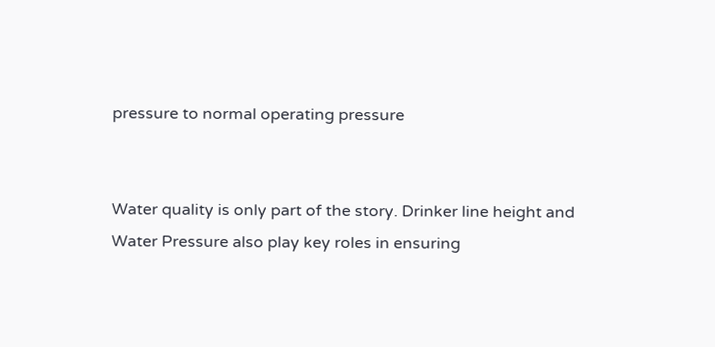pressure to normal operating pressure


Water quality is only part of the story. Drinker line height and Water Pressure also play key roles in ensuring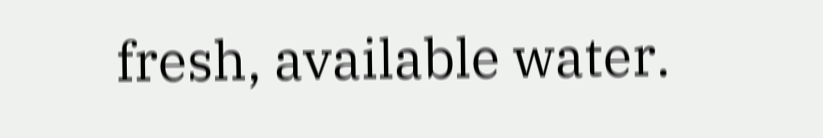fresh, available water.